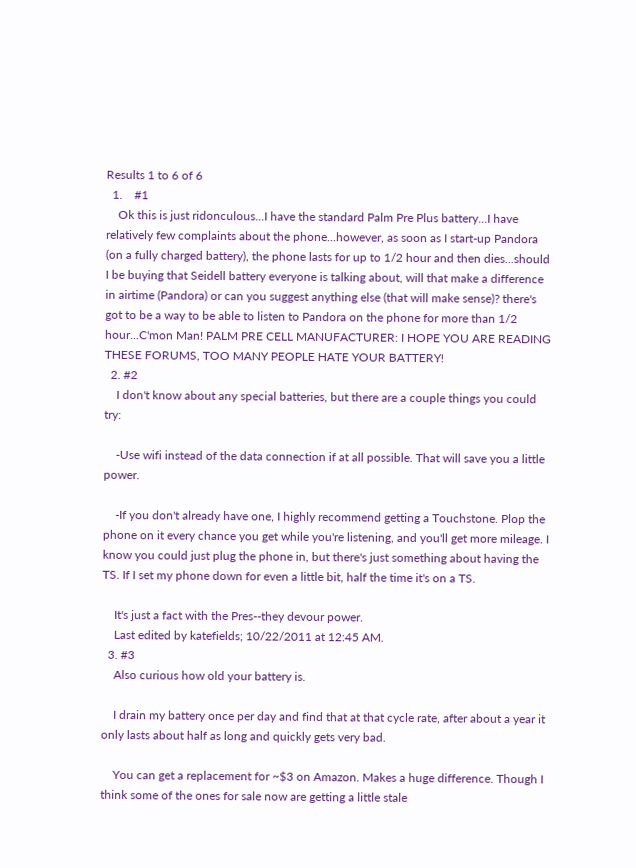Results 1 to 6 of 6
  1.    #1
    Ok this is just ridonculous...I have the standard Palm Pre Plus battery...I have relatively few complaints about the phone...however, as soon as I start-up Pandora (on a fully charged battery), the phone lasts for up to 1/2 hour and then dies...should I be buying that Seidell battery everyone is talking about, will that make a difference in airtime (Pandora) or can you suggest anything else (that will make sense)? there's got to be a way to be able to listen to Pandora on the phone for more than 1/2 hour...C'mon Man! PALM PRE CELL MANUFACTURER: I HOPE YOU ARE READING THESE FORUMS, TOO MANY PEOPLE HATE YOUR BATTERY!
  2. #2
    I don't know about any special batteries, but there are a couple things you could try:

    -Use wifi instead of the data connection if at all possible. That will save you a little power.

    -If you don't already have one, I highly recommend getting a Touchstone. Plop the phone on it every chance you get while you're listening, and you'll get more mileage. I know you could just plug the phone in, but there's just something about having the TS. If I set my phone down for even a little bit, half the time it's on a TS.

    It's just a fact with the Pres--they devour power.
    Last edited by katefields; 10/22/2011 at 12:45 AM.
  3. #3
    Also curious how old your battery is.

    I drain my battery once per day and find that at that cycle rate, after about a year it only lasts about half as long and quickly gets very bad.

    You can get a replacement for ~$3 on Amazon. Makes a huge difference. Though I think some of the ones for sale now are getting a little stale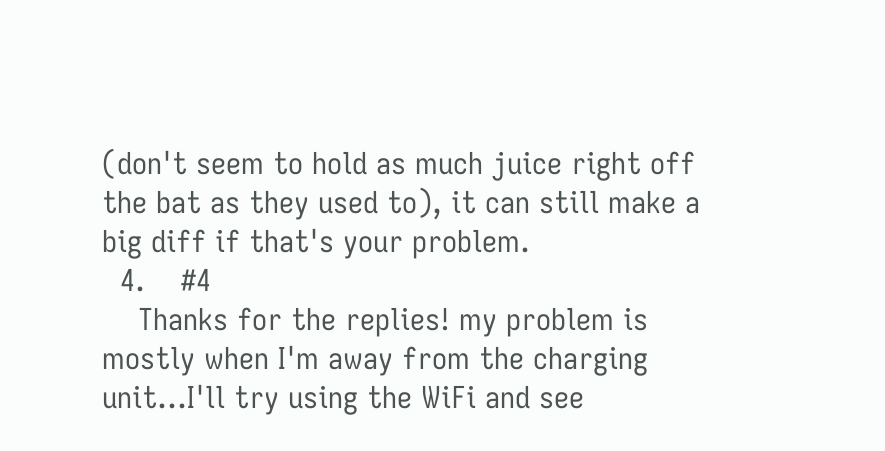(don't seem to hold as much juice right off the bat as they used to), it can still make a big diff if that's your problem.
  4.    #4
    Thanks for the replies! my problem is mostly when I'm away from the charging unit...I'll try using the WiFi and see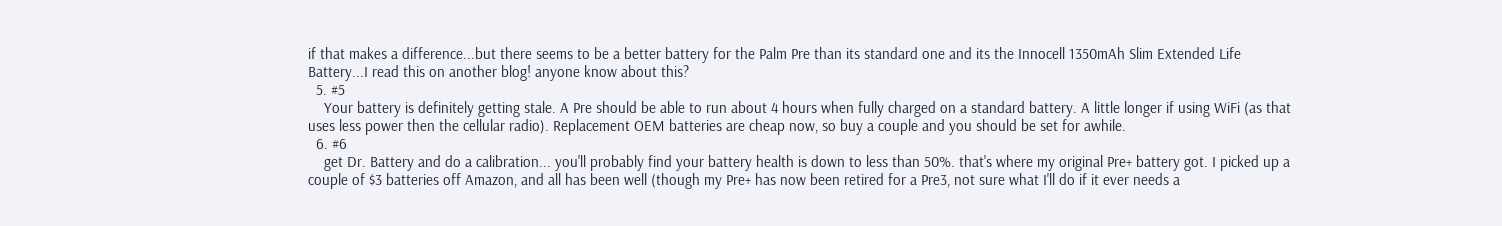if that makes a difference...but there seems to be a better battery for the Palm Pre than its standard one and its the Innocell 1350mAh Slim Extended Life Battery...I read this on another blog! anyone know about this?
  5. #5
    Your battery is definitely getting stale. A Pre should be able to run about 4 hours when fully charged on a standard battery. A little longer if using WiFi (as that uses less power then the cellular radio). Replacement OEM batteries are cheap now, so buy a couple and you should be set for awhile.
  6. #6
    get Dr. Battery and do a calibration... you'll probably find your battery health is down to less than 50%. that's where my original Pre+ battery got. I picked up a couple of $3 batteries off Amazon, and all has been well (though my Pre+ has now been retired for a Pre3, not sure what I'll do if it ever needs a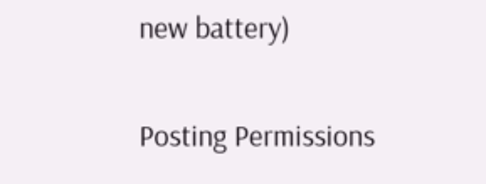new battery)

Posting Permissions